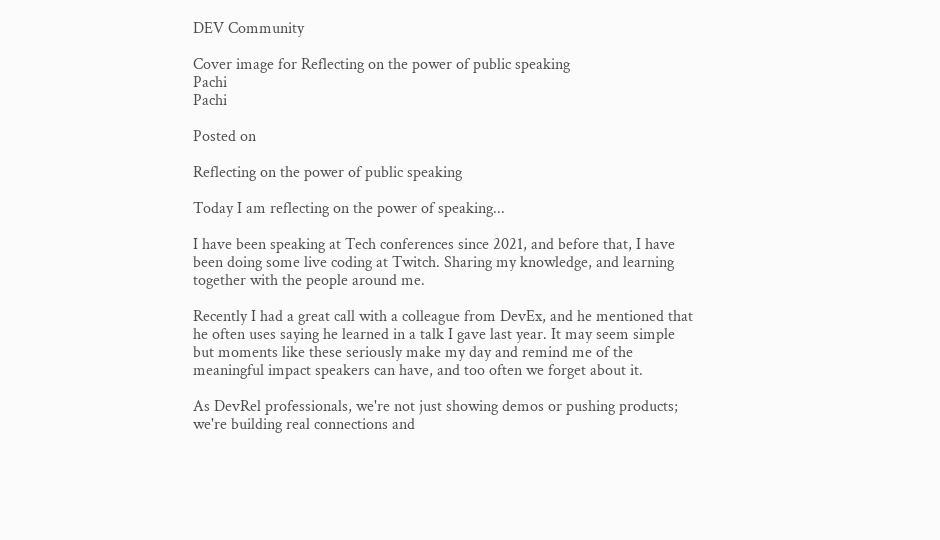DEV Community

Cover image for Reflecting on the power of public speaking
Pachi
Pachi

Posted on

Reflecting on the power of public speaking

Today I am reflecting on the power of speaking...

I have been speaking at Tech conferences since 2021, and before that, I have been doing some live coding at Twitch. Sharing my knowledge, and learning together with the people around me.

Recently I had a great call with a colleague from DevEx, and he mentioned that he often uses saying he learned in a talk I gave last year. It may seem simple but moments like these seriously make my day and remind me of the meaningful impact speakers can have, and too often we forget about it.

As DevRel professionals, we're not just showing demos or pushing products; we're building real connections and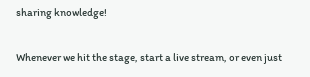sharing knowledge!

Whenever we hit the stage, start a live stream, or even just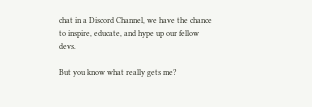chat in a Discord Channel, we have the chance to inspire, educate, and hype up our fellow devs.

But you know what really gets me?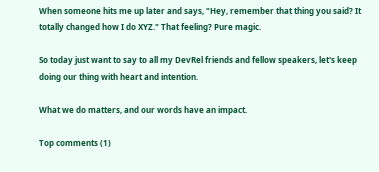When someone hits me up later and says, "Hey, remember that thing you said? It totally changed how I do XYZ." That feeling? Pure magic.

So today just want to say to all my DevRel friends and fellow speakers, let's keep doing our thing with heart and intention.

What we do matters, and our words have an impact.

Top comments (1)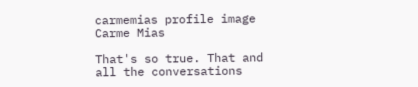carmemias profile image
Carme Mias

That's so true. That and all the conversations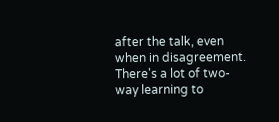after the talk, even when in disagreement. There's a lot of two-way learning to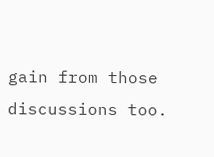gain from those discussions too.